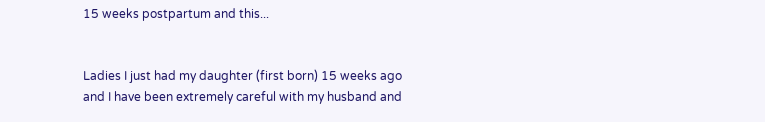15 weeks postpartum and this...


Ladies I just had my daughter (first born) 15 weeks ago and I have been extremely careful with my husband and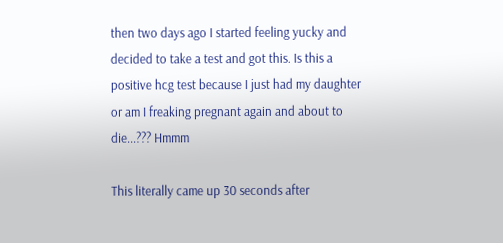then two days ago I started feeling yucky and decided to take a test and got this. Is this a positive hcg test because I just had my daughter or am I freaking pregnant again and about to die...??? Hmmm

This literally came up 30 seconds after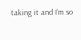taking it and I’m so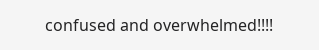confused and overwhelmed!!!!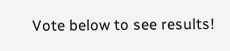Vote below to see results!